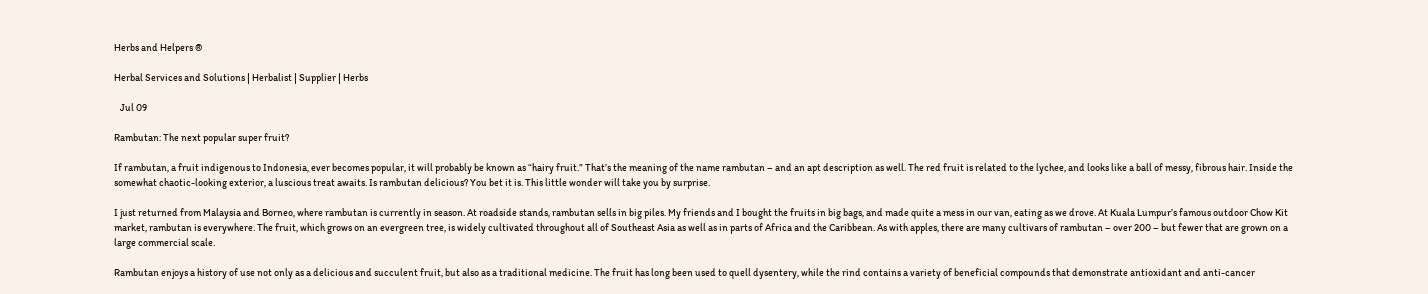Herbs and Helpers ®

Herbal Services and Solutions | Herbalist | Supplier | Herbs

   Jul 09

Rambutan: The next popular super fruit?

If rambutan, a fruit indigenous to Indonesia, ever becomes popular, it will probably be known as “hairy fruit.” That’s the meaning of the name rambutan – and an apt description as well. The red fruit is related to the lychee, and looks like a ball of messy, fibrous hair. Inside the somewhat chaotic-looking exterior, a luscious treat awaits. Is rambutan delicious? You bet it is. This little wonder will take you by surprise.

I just returned from Malaysia and Borneo, where rambutan is currently in season. At roadside stands, rambutan sells in big piles. My friends and I bought the fruits in big bags, and made quite a mess in our van, eating as we drove. At Kuala Lumpur’s famous outdoor Chow Kit market, rambutan is everywhere. The fruit, which grows on an evergreen tree, is widely cultivated throughout all of Southeast Asia as well as in parts of Africa and the Caribbean. As with apples, there are many cultivars of rambutan – over 200 – but fewer that are grown on a large commercial scale.

Rambutan enjoys a history of use not only as a delicious and succulent fruit, but also as a traditional medicine. The fruit has long been used to quell dysentery, while the rind contains a variety of beneficial compounds that demonstrate antioxidant and anti-cancer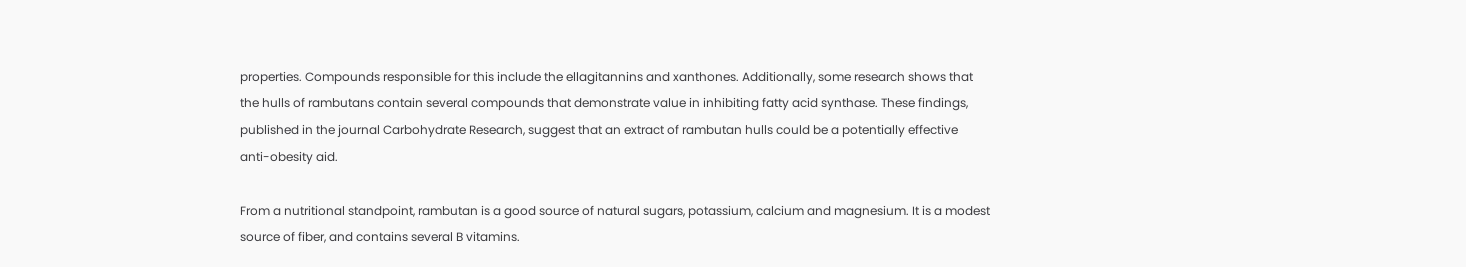properties. Compounds responsible for this include the ellagitannins and xanthones. Additionally, some research shows that the hulls of rambutans contain several compounds that demonstrate value in inhibiting fatty acid synthase. These findings, published in the journal Carbohydrate Research, suggest that an extract of rambutan hulls could be a potentially effective anti-obesity aid.

From a nutritional standpoint, rambutan is a good source of natural sugars, potassium, calcium and magnesium. It is a modest source of fiber, and contains several B vitamins.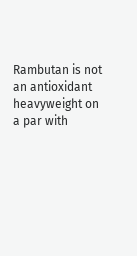Rambutan is not an antioxidant heavyweight on a par with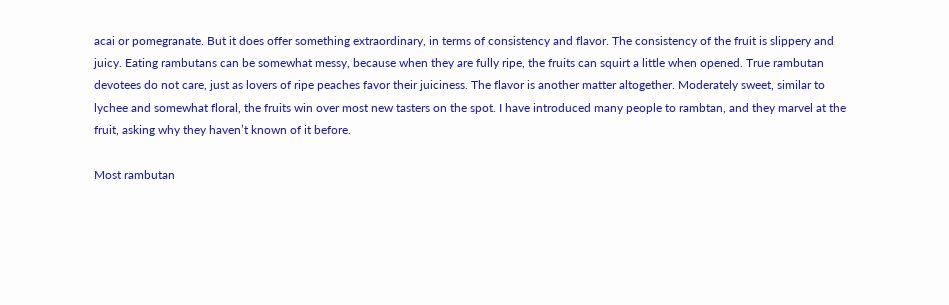acai or pomegranate. But it does offer something extraordinary, in terms of consistency and flavor. The consistency of the fruit is slippery and juicy. Eating rambutans can be somewhat messy, because when they are fully ripe, the fruits can squirt a little when opened. True rambutan devotees do not care, just as lovers of ripe peaches favor their juiciness. The flavor is another matter altogether. Moderately sweet, similar to lychee and somewhat floral, the fruits win over most new tasters on the spot. I have introduced many people to rambtan, and they marvel at the fruit, asking why they haven’t known of it before.

Most rambutan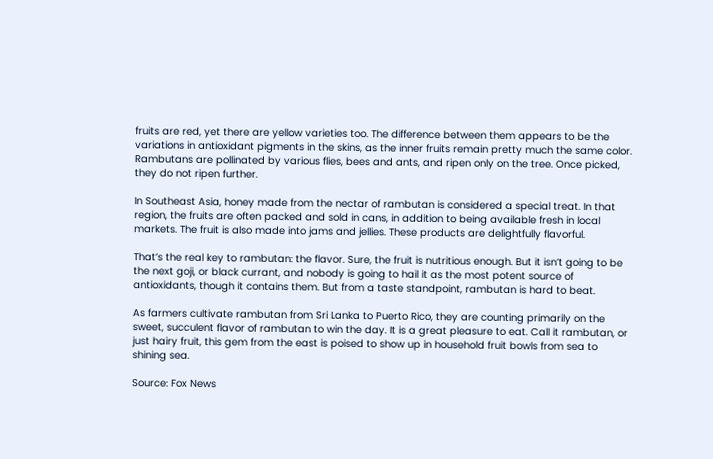fruits are red, yet there are yellow varieties too. The difference between them appears to be the variations in antioxidant pigments in the skins, as the inner fruits remain pretty much the same color. Rambutans are pollinated by various flies, bees and ants, and ripen only on the tree. Once picked, they do not ripen further.

In Southeast Asia, honey made from the nectar of rambutan is considered a special treat. In that region, the fruits are often packed and sold in cans, in addition to being available fresh in local markets. The fruit is also made into jams and jellies. These products are delightfully flavorful.

That’s the real key to rambutan: the flavor. Sure, the fruit is nutritious enough. But it isn’t going to be the next goji, or black currant, and nobody is going to hail it as the most potent source of antioxidants, though it contains them. But from a taste standpoint, rambutan is hard to beat.

As farmers cultivate rambutan from Sri Lanka to Puerto Rico, they are counting primarily on the sweet, succulent flavor of rambutan to win the day. It is a great pleasure to eat. Call it rambutan, or just hairy fruit, this gem from the east is poised to show up in household fruit bowls from sea to shining sea.

Source: Fox News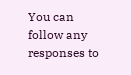You can follow any responses to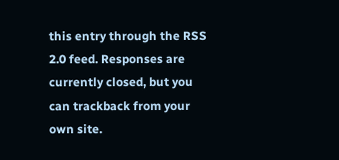this entry through the RSS 2.0 feed. Responses are currently closed, but you can trackback from your own site.